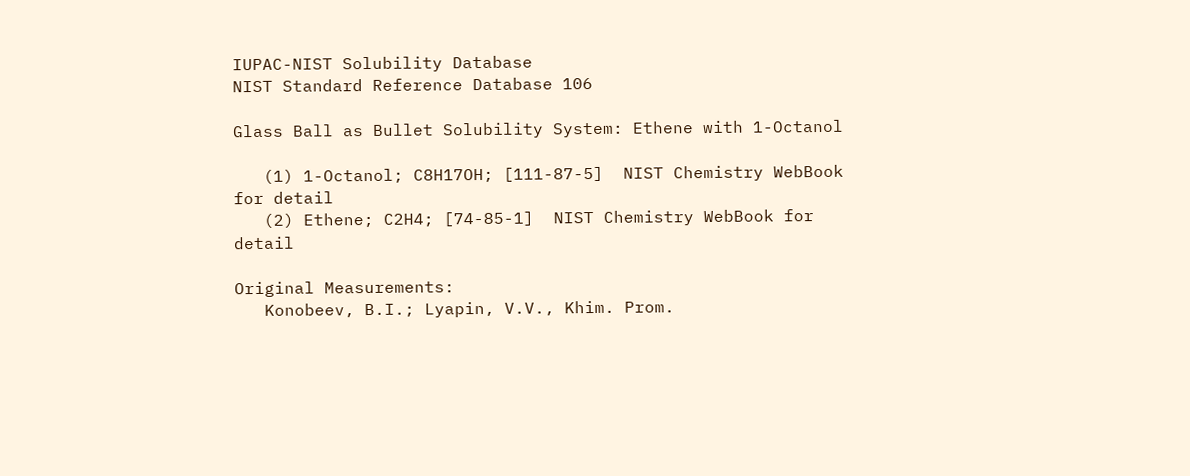IUPAC-NIST Solubility Database
NIST Standard Reference Database 106

Glass Ball as Bullet Solubility System: Ethene with 1-Octanol

   (1) 1-Octanol; C8H17OH; [111-87-5]  NIST Chemistry WebBook for detail
   (2) Ethene; C2H4; [74-85-1]  NIST Chemistry WebBook for detail

Original Measurements:
   Konobeev, B.I.; Lyapin, V.V., Khim. Prom.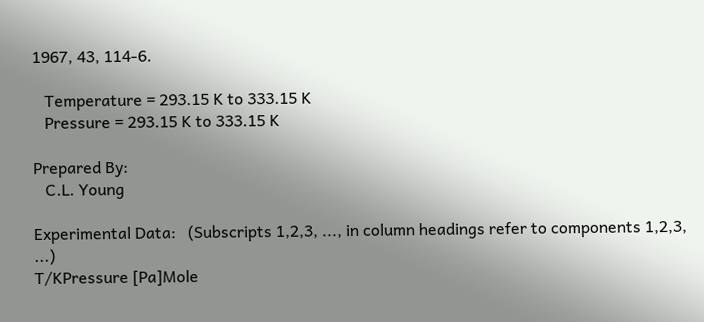1967, 43, 114-6.

   Temperature = 293.15 K to 333.15 K
   Pressure = 293.15 K to 333.15 K

Prepared By:
   C.L. Young

Experimental Data:   (Subscripts 1,2,3, ..., in column headings refer to components 1,2,3, ...)
T/KPressure [Pa]Mole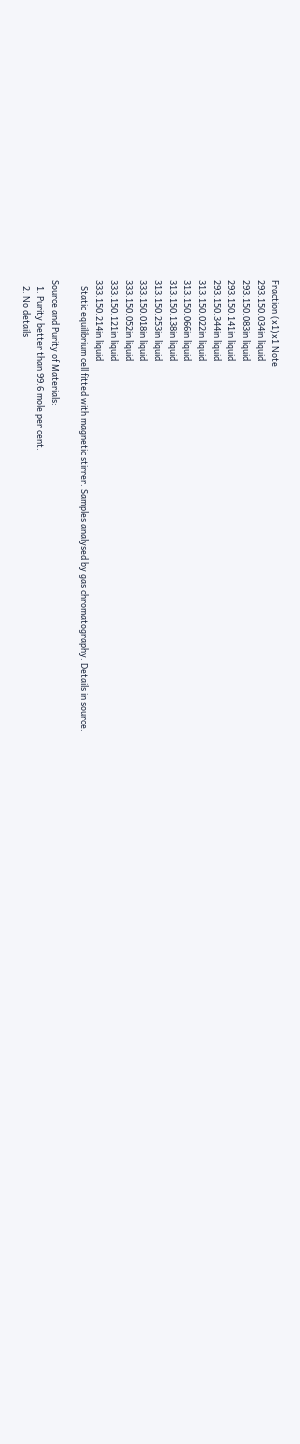Fraction (x1)x1 Note
293.150.034in liquid
293.150.083in liquid
293.150.141in liquid
293.150.344in liquid
313.150.022in liquid
313.150.066in liquid
313.150.138in liquid
313.150.253in liquid
333.150.018in liquid
333.150.052in liquid
333.150.121in liquid
333.150.214in liquid
   Static equilibrium cell fitted with magnetic stirrer. Samples analysed by gas chromatography. Details in source.

Source and Purity of Materials:
   1. Purity better than 99.6 mole per cent.
   2. No details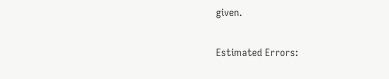given.

Estimated Errors: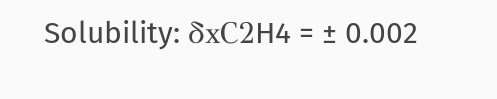Solubility: δxC2H4 = ± 0.002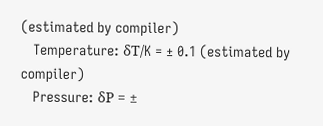(estimated by compiler)
   Temperature: δT/K = ± 0.1 (estimated by compiler)
   Pressure: δP = ±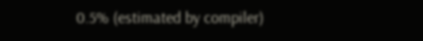0.5% (estimated by compiler)